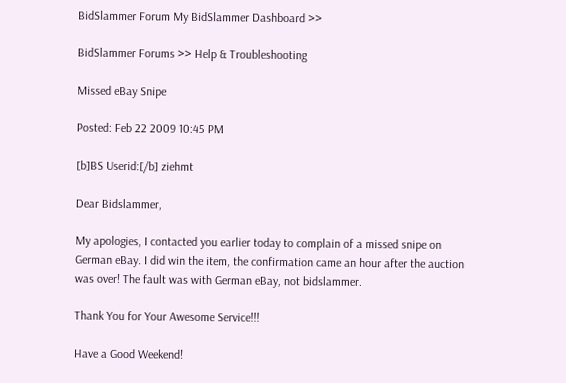BidSlammer Forum My BidSlammer Dashboard >>

BidSlammer Forums >> Help & Troubleshooting

Missed eBay Snipe

Posted: Feb 22 2009 10:45 PM

[b]BS Userid:[/b] ziehmt

Dear Bidslammer,

My apologies, I contacted you earlier today to complain of a missed snipe on German eBay. I did win the item, the confirmation came an hour after the auction was over! The fault was with German eBay, not bidslammer.

Thank You for Your Awesome Service!!!

Have a Good Weekend!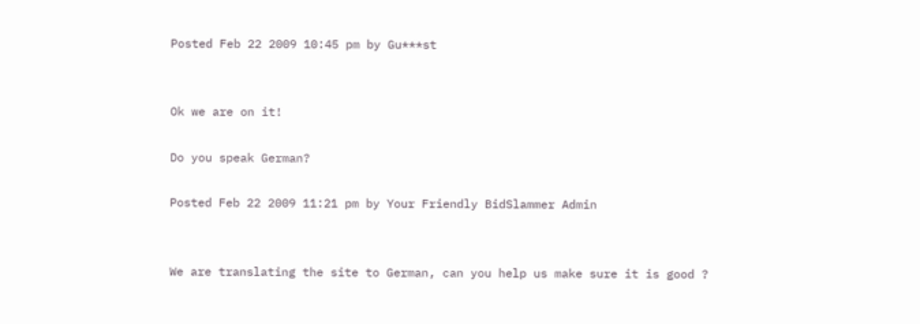Posted Feb 22 2009 10:45 pm by Gu***st


Ok we are on it!

Do you speak German?

Posted Feb 22 2009 11:21 pm by Your Friendly BidSlammer Admin


We are translating the site to German, can you help us make sure it is good ?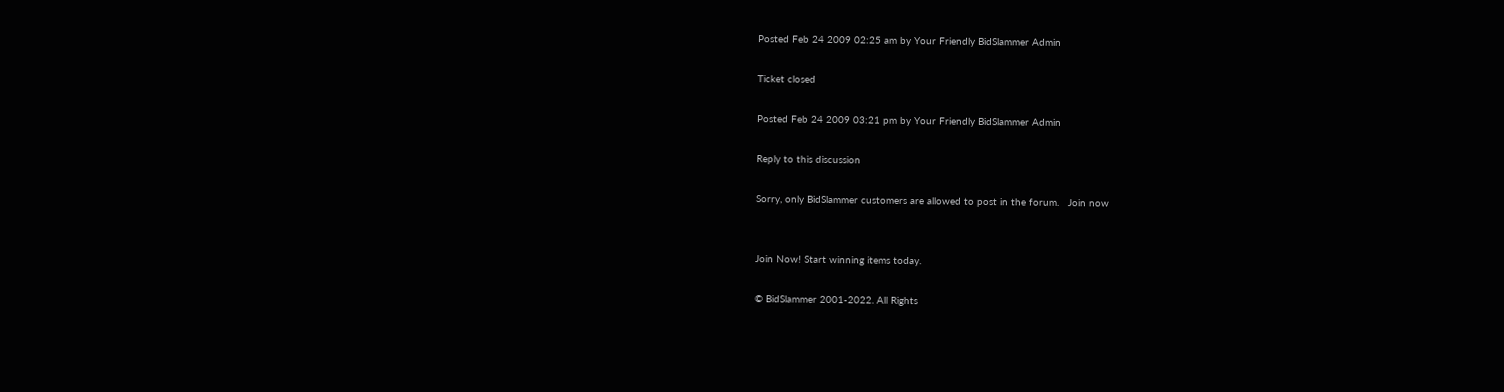Posted Feb 24 2009 02:25 am by Your Friendly BidSlammer Admin

Ticket closed

Posted Feb 24 2009 03:21 pm by Your Friendly BidSlammer Admin

Reply to this discussion

Sorry, only BidSlammer customers are allowed to post in the forum.   Join now


Join Now! Start winning items today.

© BidSlammer 2001-2022. All Rights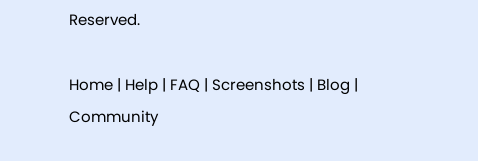Reserved.

Home | Help | FAQ | Screenshots | Blog | Community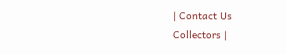| Contact Us
Collectors |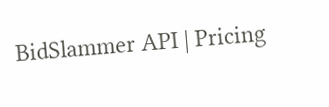BidSlammer API | Pricing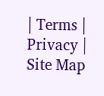| Terms | Privacy | Site Map